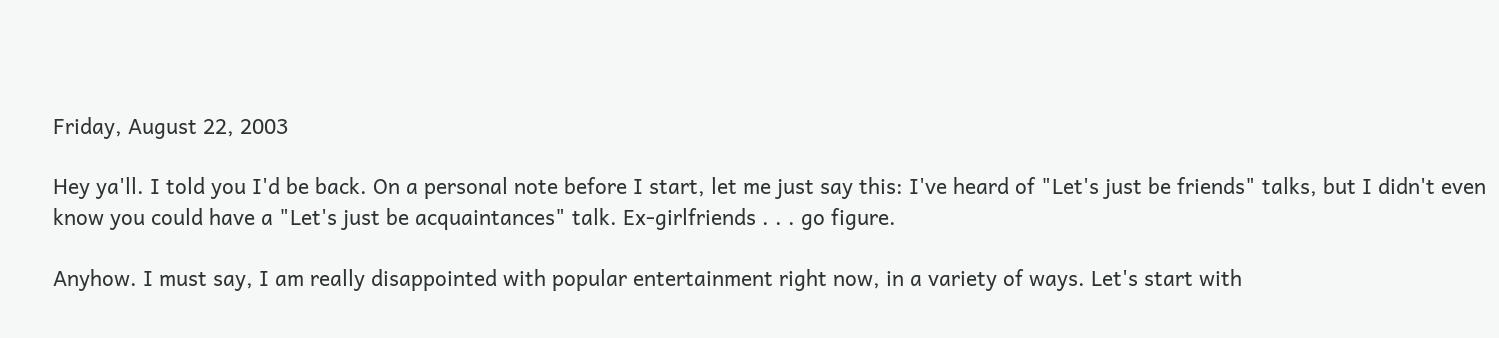Friday, August 22, 2003

Hey ya'll. I told you I'd be back. On a personal note before I start, let me just say this: I've heard of "Let's just be friends" talks, but I didn't even know you could have a "Let's just be acquaintances" talk. Ex-girlfriends . . . go figure.

Anyhow. I must say, I am really disappointed with popular entertainment right now, in a variety of ways. Let's start with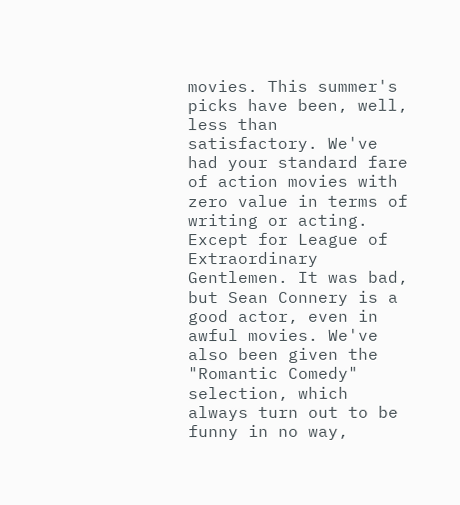movies. This summer's picks have been, well, less than satisfactory. We've had your standard fare of action movies with zero value in terms of writing or acting. Except for League of Extraordinary Gentlemen. It was bad, but Sean Connery is a good actor, even in awful movies. We've also been given the "Romantic Comedy" selection, which always turn out to be funny in no way,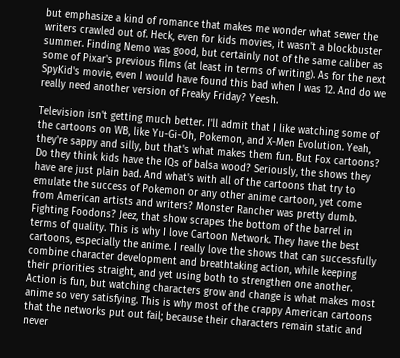but emphasize a kind of romance that makes me wonder what sewer the writers crawled out of. Heck, even for kids movies, it wasn't a blockbuster summer. Finding Nemo was good, but certainly not of the same caliber as some of Pixar's previous films (at least in terms of writing). As for the next SpyKid's movie, even I would have found this bad when I was 12. And do we really need another version of Freaky Friday? Yeesh.

Television isn't getting much better. I'll admit that I like watching some of the cartoons on WB, like Yu-Gi-Oh, Pokemon, and X-Men Evolution. Yeah, they're sappy and silly, but that's what makes them fun. But Fox cartoons? Do they think kids have the IQs of balsa wood? Seriously, the shows they have are just plain bad. And what's with all of the cartoons that try to emulate the success of Pokemon or any other anime cartoon, yet come from American artists and writers? Monster Rancher was pretty dumb. Fighting Foodons? Jeez, that show scrapes the bottom of the barrel in terms of quality. This is why I love Cartoon Network. They have the best cartoons, especially the anime. I really love the shows that can successfully combine character development and breathtaking action, while keeping their priorities straight, and yet using both to strengthen one another. Action is fun, but watching characters grow and change is what makes most anime so very satisfying. This is why most of the crappy American cartoons that the networks put out fail; because their characters remain static and never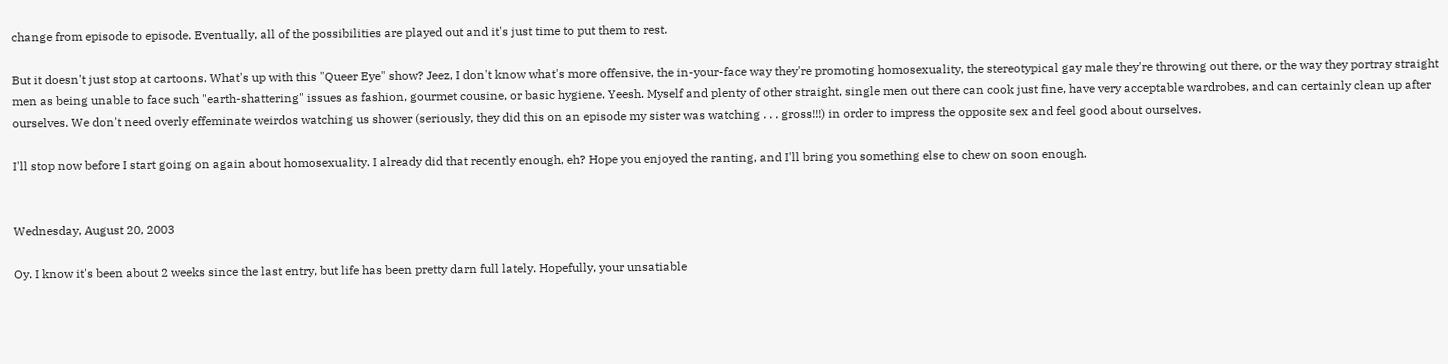change from episode to episode. Eventually, all of the possibilities are played out and it's just time to put them to rest.

But it doesn't just stop at cartoons. What's up with this "Queer Eye" show? Jeez, I don't know what's more offensive, the in-your-face way they're promoting homosexuality, the stereotypical gay male they're throwing out there, or the way they portray straight men as being unable to face such "earth-shattering" issues as fashion, gourmet cousine, or basic hygiene. Yeesh. Myself and plenty of other straight, single men out there can cook just fine, have very acceptable wardrobes, and can certainly clean up after ourselves. We don't need overly effeminate weirdos watching us shower (seriously, they did this on an episode my sister was watching . . . gross!!!) in order to impress the opposite sex and feel good about ourselves.

I'll stop now before I start going on again about homosexuality. I already did that recently enough, eh? Hope you enjoyed the ranting, and I'll bring you something else to chew on soon enough.


Wednesday, August 20, 2003

Oy. I know it's been about 2 weeks since the last entry, but life has been pretty darn full lately. Hopefully, your unsatiable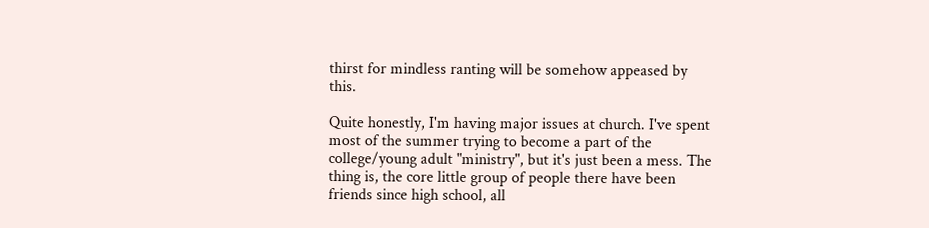thirst for mindless ranting will be somehow appeased by this.

Quite honestly, I'm having major issues at church. I've spent most of the summer trying to become a part of the college/young adult "ministry", but it's just been a mess. The thing is, the core little group of people there have been friends since high school, all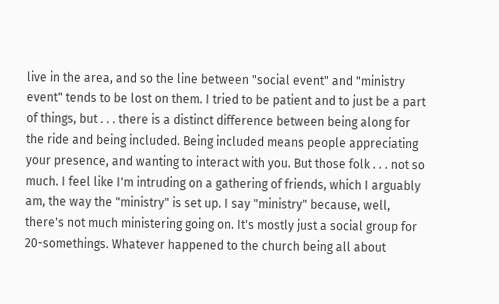live in the area, and so the line between "social event" and "ministry event" tends to be lost on them. I tried to be patient and to just be a part of things, but . . . there is a distinct difference between being along for the ride and being included. Being included means people appreciating your presence, and wanting to interact with you. But those folk . . . not so much. I feel like I'm intruding on a gathering of friends, which I arguably am, the way the "ministry" is set up. I say "ministry" because, well, there's not much ministering going on. It's mostly just a social group for 20-somethings. Whatever happened to the church being all about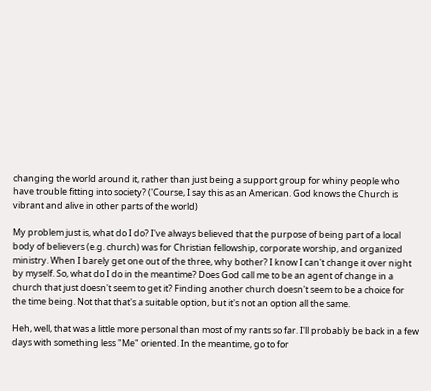changing the world around it, rather than just being a support group for whiny people who have trouble fitting into society? ('Course, I say this as an American. God knows the Church is vibrant and alive in other parts of the world)

My problem just is, what do I do? I've always believed that the purpose of being part of a local body of believers (e.g. church) was for Christian fellowship, corporate worship, and organized ministry. When I barely get one out of the three, why bother? I know I can't change it over night by myself. So, what do I do in the meantime? Does God call me to be an agent of change in a church that just doesn't seem to get it? Finding another church doesn't seem to be a choice for the time being. Not that that's a suitable option, but it's not an option all the same.

Heh, well, that was a little more personal than most of my rants so far. I'll probably be back in a few days with something less "Me" oriented. In the meantime, go to for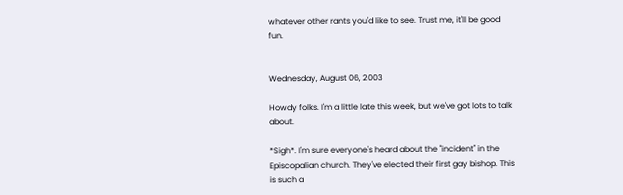whatever other rants you'd like to see. Trust me, it'll be good fun.


Wednesday, August 06, 2003

Howdy folks. I'm a little late this week, but we've got lots to talk about.

*Sigh*. I'm sure everyone's heard about the "incident" in the Episcopalian church. They've elected their first gay bishop. This is such a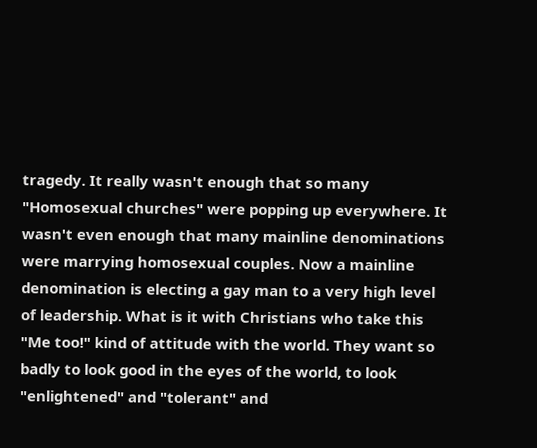tragedy. It really wasn't enough that so many "Homosexual churches" were popping up everywhere. It wasn't even enough that many mainline denominations were marrying homosexual couples. Now a mainline denomination is electing a gay man to a very high level of leadership. What is it with Christians who take this "Me too!" kind of attitude with the world. They want so badly to look good in the eyes of the world, to look "enlightened" and "tolerant" and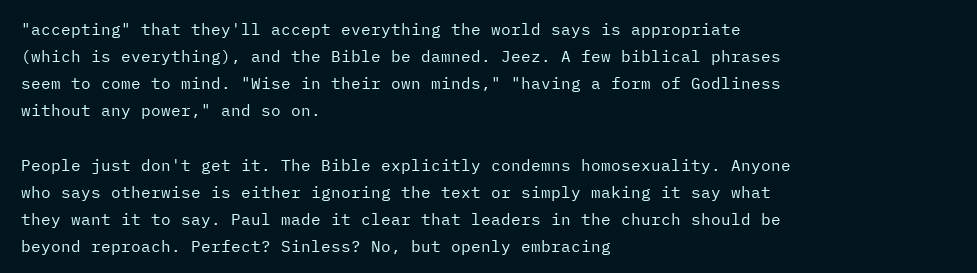"accepting" that they'll accept everything the world says is appropriate (which is everything), and the Bible be damned. Jeez. A few biblical phrases seem to come to mind. "Wise in their own minds," "having a form of Godliness without any power," and so on.

People just don't get it. The Bible explicitly condemns homosexuality. Anyone who says otherwise is either ignoring the text or simply making it say what they want it to say. Paul made it clear that leaders in the church should be beyond reproach. Perfect? Sinless? No, but openly embracing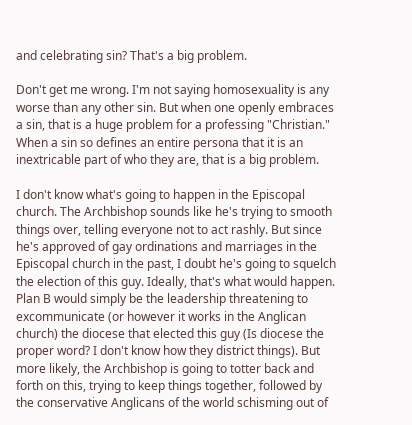and celebrating sin? That's a big problem.

Don't get me wrong. I'm not saying homosexuality is any worse than any other sin. But when one openly embraces a sin, that is a huge problem for a professing "Christian." When a sin so defines an entire persona that it is an inextricable part of who they are, that is a big problem.

I don't know what's going to happen in the Episcopal church. The Archbishop sounds like he's trying to smooth things over, telling everyone not to act rashly. But since he's approved of gay ordinations and marriages in the Episcopal church in the past, I doubt he's going to squelch the election of this guy. Ideally, that's what would happen. Plan B would simply be the leadership threatening to excommunicate (or however it works in the Anglican church) the diocese that elected this guy (Is diocese the proper word? I don't know how they district things). But more likely, the Archbishop is going to totter back and forth on this, trying to keep things together, followed by the conservative Anglicans of the world schisming out of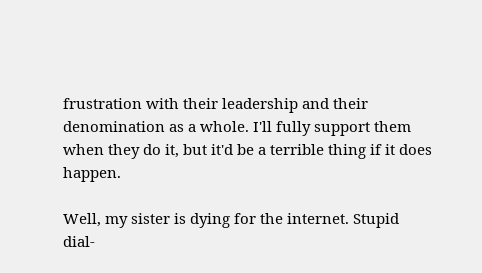frustration with their leadership and their denomination as a whole. I'll fully support them when they do it, but it'd be a terrible thing if it does happen.

Well, my sister is dying for the internet. Stupid dial-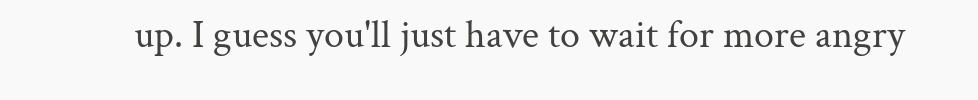up. I guess you'll just have to wait for more angry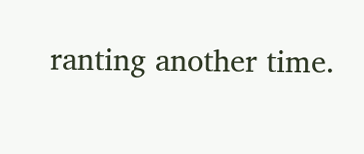ranting another time.